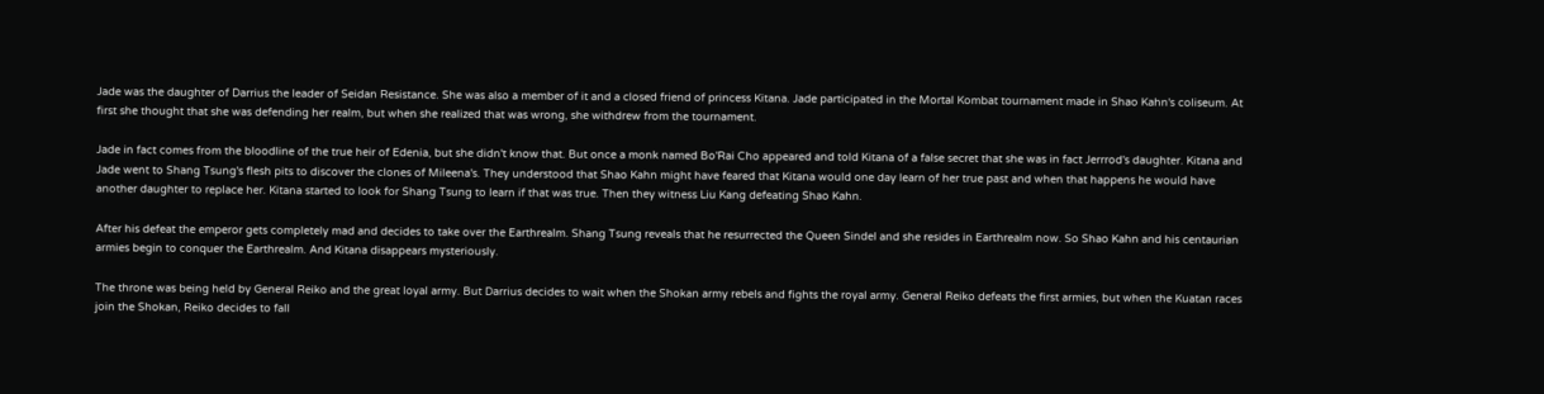Jade was the daughter of Darrius the leader of Seidan Resistance. She was also a member of it and a closed friend of princess Kitana. Jade participated in the Mortal Kombat tournament made in Shao Kahn's coliseum. At first she thought that she was defending her realm, but when she realized that was wrong, she withdrew from the tournament.

Jade in fact comes from the bloodline of the true heir of Edenia, but she didn't know that. But once a monk named Bo'Rai Cho appeared and told Kitana of a false secret that she was in fact Jerrrod's daughter. Kitana and Jade went to Shang Tsung's flesh pits to discover the clones of Mileena's. They understood that Shao Kahn might have feared that Kitana would one day learn of her true past and when that happens he would have another daughter to replace her. Kitana started to look for Shang Tsung to learn if that was true. Then they witness Liu Kang defeating Shao Kahn.

After his defeat the emperor gets completely mad and decides to take over the Earthrealm. Shang Tsung reveals that he resurrected the Queen Sindel and she resides in Earthrealm now. So Shao Kahn and his centaurian armies begin to conquer the Earthrealm. And Kitana disappears mysteriously.

The throne was being held by General Reiko and the great loyal army. But Darrius decides to wait when the Shokan army rebels and fights the royal army. General Reiko defeats the first armies, but when the Kuatan races join the Shokan, Reiko decides to fall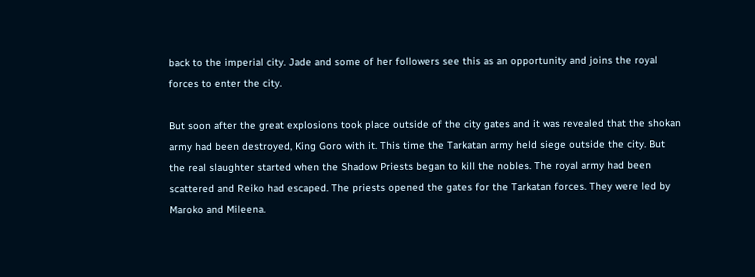back to the imperial city. Jade and some of her followers see this as an opportunity and joins the royal forces to enter the city.

But soon after the great explosions took place outside of the city gates and it was revealed that the shokan army had been destroyed, King Goro with it. This time the Tarkatan army held siege outside the city. But the real slaughter started when the Shadow Priests began to kill the nobles. The royal army had been scattered and Reiko had escaped. The priests opened the gates for the Tarkatan forces. They were led by Maroko and Mileena.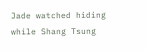Jade watched hiding while Shang Tsung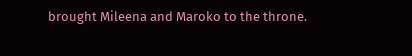brought Mileena and Maroko to the throne.